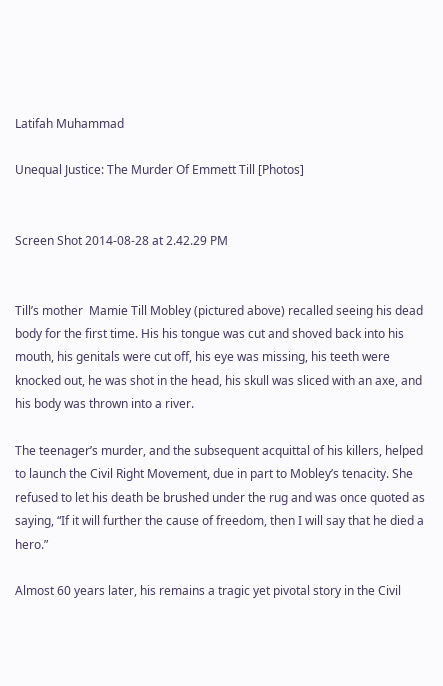Latifah Muhammad

Unequal Justice: The Murder Of Emmett Till [Photos]


Screen Shot 2014-08-28 at 2.42.29 PM


Till’s mother  Mamie Till Mobley (pictured above) recalled seeing his dead body for the first time. His his tongue was cut and shoved back into his mouth, his genitals were cut off, his eye was missing, his teeth were knocked out, he was shot in the head, his skull was sliced with an axe, and his body was thrown into a river.

The teenager’s murder, and the subsequent acquittal of his killers, helped to launch the Civil Right Movement, due in part to Mobley’s tenacity. She refused to let his death be brushed under the rug and was once quoted as saying, “If it will further the cause of freedom, then I will say that he died a hero.”

Almost 60 years later, his remains a tragic yet pivotal story in the Civil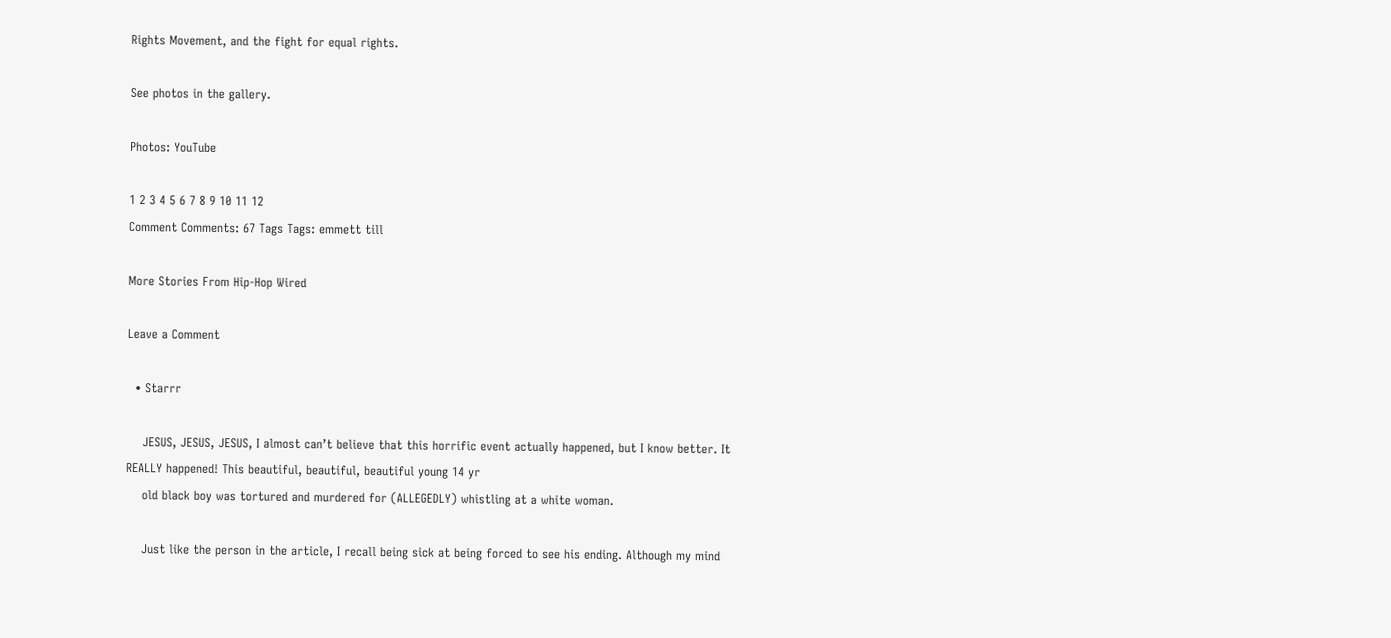Rights Movement, and the fight for equal rights.

See photos in the gallery.

Photos: YouTube

1 2 3 4 5 6 7 8 9 10 11 12
Comment Comments: 67 Tags Tags: emmett till

More Stories From Hip-Hop Wired

Leave a Comment

  • Starrr

    JESUS, JESUS, JESUS, I almost can’t believe that this horrific event actually happened, but I know better. It REALLY happened! This beautiful, beautiful, beautiful young 14 yr
    old black boy was tortured and murdered for (ALLEGEDLY) whistling at a white woman.

    Just like the person in the article, I recall being sick at being forced to see his ending. Although my mind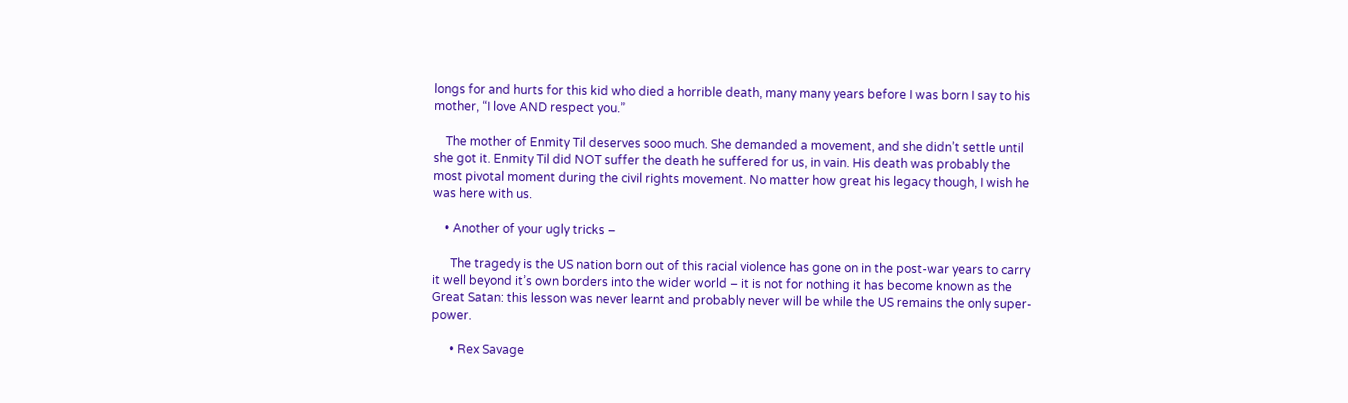longs for and hurts for this kid who died a horrible death, many many years before I was born I say to his mother, “I love AND respect you.”

    The mother of Enmity Til deserves sooo much. She demanded a movement, and she didn’t settle until she got it. Enmity Til did NOT suffer the death he suffered for us, in vain. His death was probably the most pivotal moment during the civil rights movement. No matter how great his legacy though, I wish he was here with us.

    • Another of your ugly tricks –

      The tragedy is the US nation born out of this racial violence has gone on in the post-war years to carry it well beyond it’s own borders into the wider world – it is not for nothing it has become known as the Great Satan: this lesson was never learnt and probably never will be while the US remains the only super-power.

      • Rex Savage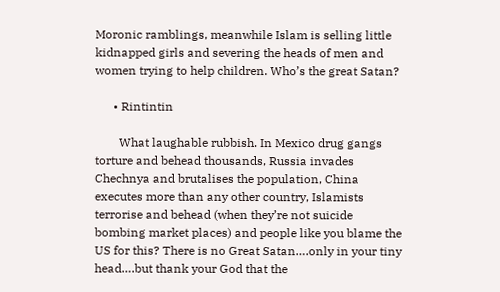Moronic ramblings, meanwhile Islam is selling little kidnapped girls and severing the heads of men and women trying to help children. Who’s the great Satan?

      • Rintintin

        What laughable rubbish. In Mexico drug gangs torture and behead thousands, Russia invades Chechnya and brutalises the population, China executes more than any other country, Islamists terrorise and behead (when they’re not suicide bombing market places) and people like you blame the US for this? There is no Great Satan….only in your tiny head….but thank your God that the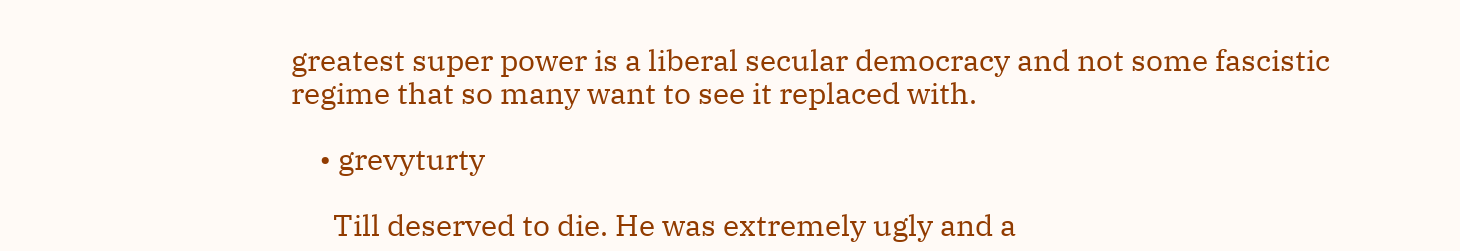greatest super power is a liberal secular democracy and not some fascistic regime that so many want to see it replaced with.

    • grevyturty

      Till deserved to die. He was extremely ugly and a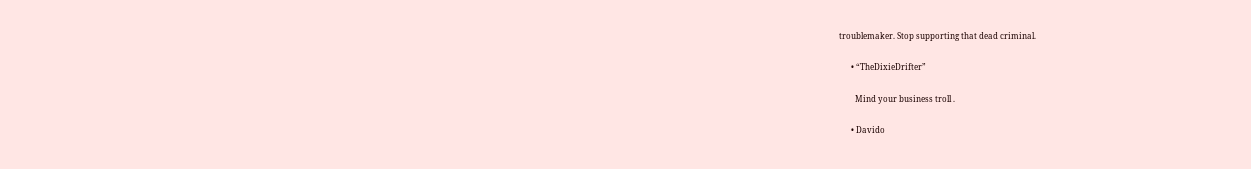troublemaker. Stop supporting that dead criminal.

      • “TheDixieDrifter”

        Mind your business troll .

      • Davido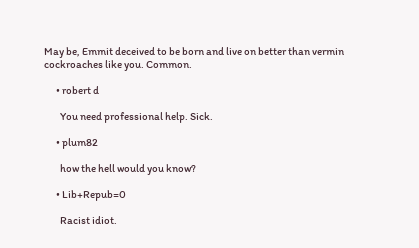May be, Emmit deceived to be born and live on better than vermin cockroaches like you. Common.

      • robert d

        You need professional help. Sick.

      • plum82

        how the hell would you know?

      • Lib+Repub=0

        Racist idiot.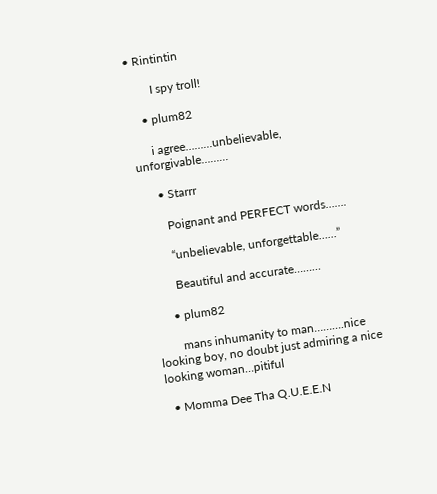• Rintintin

        I spy troll!

    • plum82

      i agree………unbelievable, unforgivable………

      • Starrr

        Poignant and PERFECT words…….

        “unbelievable, unforgettable……”

        Beautiful and accurate………

      • plum82

        mans inhumanity to man……….nice looking boy, no doubt just admiring a nice looking woman…pitiful

  • Momma Dee Tha Q.U.E.E.N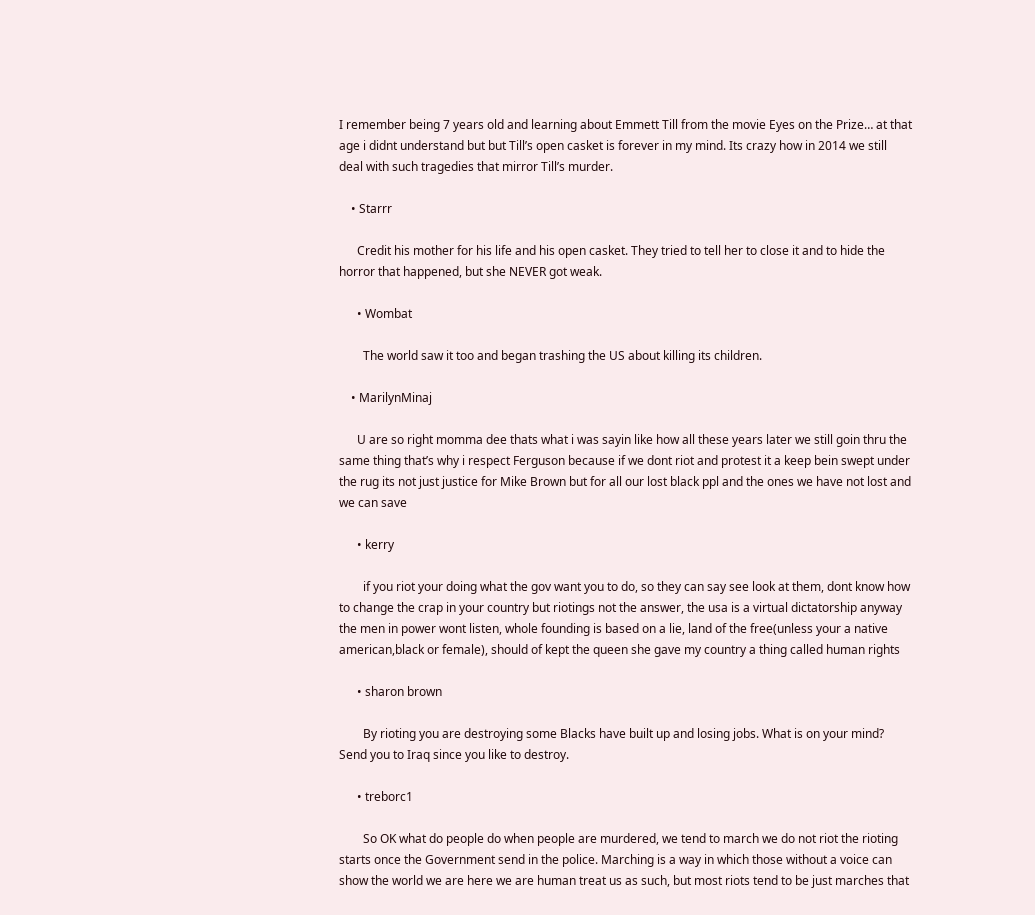I remember being 7 years old and learning about Emmett Till from the movie Eyes on the Prize… at that age i didnt understand but but Till’s open casket is forever in my mind. Its crazy how in 2014 we still deal with such tragedies that mirror Till’s murder.

    • Starrr

      Credit his mother for his life and his open casket. They tried to tell her to close it and to hide the horror that happened, but she NEVER got weak.

      • Wombat

        The world saw it too and began trashing the US about killing its children.

    • MarilynMinaj

      U are so right momma dee thats what i was sayin like how all these years later we still goin thru the same thing that’s why i respect Ferguson because if we dont riot and protest it a keep bein swept under the rug its not just justice for Mike Brown but for all our lost black ppl and the ones we have not lost and we can save

      • kerry

        if you riot your doing what the gov want you to do, so they can say see look at them, dont know how to change the crap in your country but riotings not the answer, the usa is a virtual dictatorship anyway the men in power wont listen, whole founding is based on a lie, land of the free(unless your a native american,black or female), should of kept the queen she gave my country a thing called human rights

      • sharon brown

        By rioting you are destroying some Blacks have built up and losing jobs. What is on your mind? Send you to Iraq since you like to destroy.

      • treborc1

        So OK what do people do when people are murdered, we tend to march we do not riot the rioting starts once the Government send in the police. Marching is a way in which those without a voice can show the world we are here we are human treat us as such, but most riots tend to be just marches that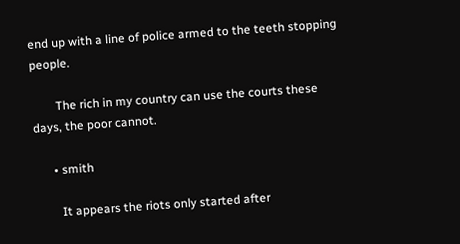end up with a line of police armed to the teeth stopping people.

        The rich in my country can use the courts these days, the poor cannot.

      • smith

        It appears the riots only started after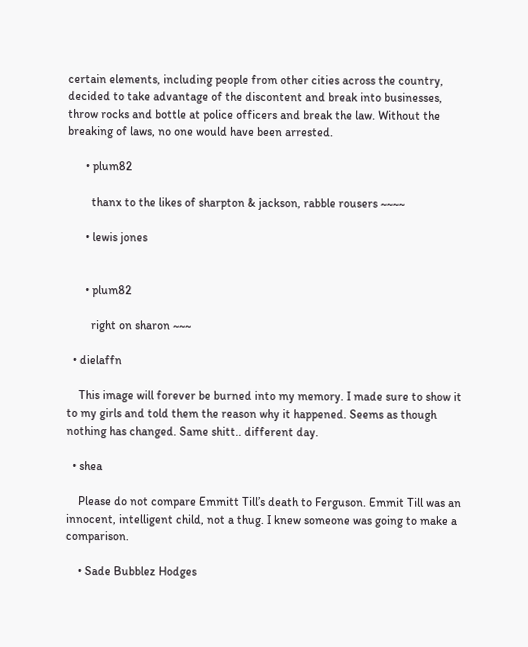certain elements, including people from other cities across the country, decided to take advantage of the discontent and break into businesses, throw rocks and bottle at police officers and break the law. Without the breaking of laws, no one would have been arrested.

      • plum82

        thanx to the likes of sharpton & jackson, rabble rousers ~~~~

      • lewis jones


      • plum82

        right on sharon ~~~

  • dielaffn

    This image will forever be burned into my memory. I made sure to show it to my girls and told them the reason why it happened. Seems as though nothing has changed. Same shitt.. different day.

  • shea

    Please do not compare Emmitt Till’s death to Ferguson. Emmit Till was an innocent, intelligent child, not a thug. I knew someone was going to make a comparison.

    • Sade Bubblez Hodges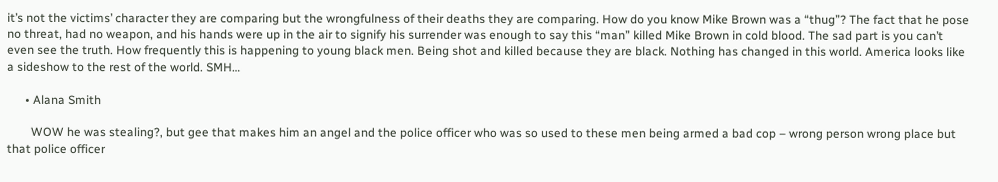it’s not the victims’ character they are comparing but the wrongfulness of their deaths they are comparing. How do you know Mike Brown was a “thug”? The fact that he pose no threat, had no weapon, and his hands were up in the air to signify his surrender was enough to say this “man” killed Mike Brown in cold blood. The sad part is you can’t even see the truth. How frequently this is happening to young black men. Being shot and killed because they are black. Nothing has changed in this world. America looks like a sideshow to the rest of the world. SMH…

      • Alana Smith

        WOW he was stealing?, but gee that makes him an angel and the police officer who was so used to these men being armed a bad cop – wrong person wrong place but that police officer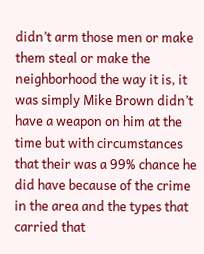didn’t arm those men or make them steal or make the neighborhood the way it is, it was simply Mike Brown didn’t have a weapon on him at the time but with circumstances that their was a 99% chance he did have because of the crime in the area and the types that carried that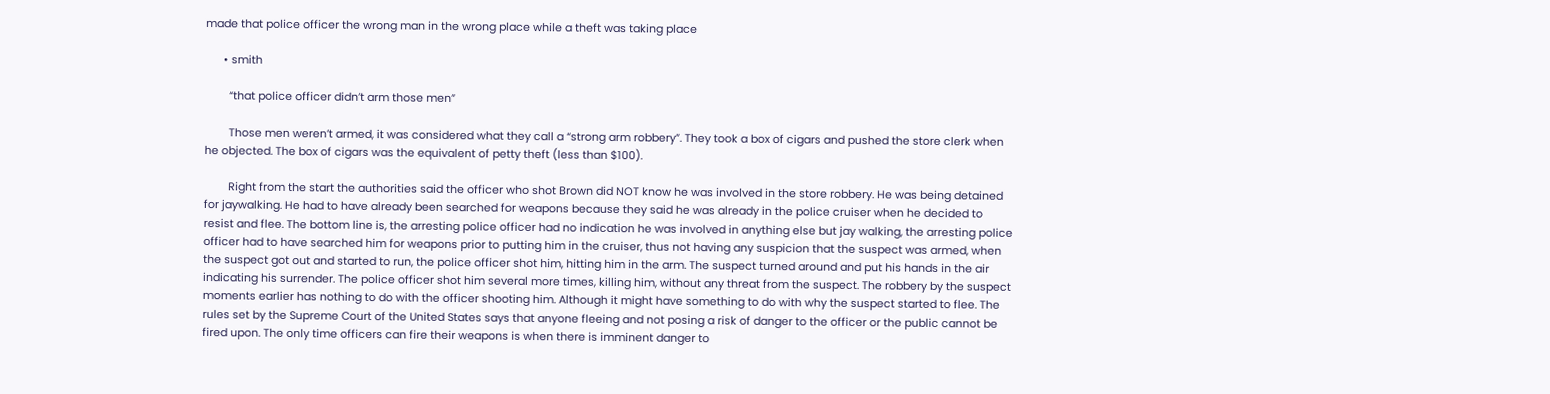made that police officer the wrong man in the wrong place while a theft was taking place

      • smith

        “that police officer didn’t arm those men”

        Those men weren’t armed, it was considered what they call a “strong arm robbery”. They took a box of cigars and pushed the store clerk when he objected. The box of cigars was the equivalent of petty theft (less than $100).

        Right from the start the authorities said the officer who shot Brown did NOT know he was involved in the store robbery. He was being detained for jaywalking. He had to have already been searched for weapons because they said he was already in the police cruiser when he decided to resist and flee. The bottom line is, the arresting police officer had no indication he was involved in anything else but jay walking, the arresting police officer had to have searched him for weapons prior to putting him in the cruiser, thus not having any suspicion that the suspect was armed, when the suspect got out and started to run, the police officer shot him, hitting him in the arm. The suspect turned around and put his hands in the air indicating his surrender. The police officer shot him several more times, killing him, without any threat from the suspect. The robbery by the suspect moments earlier has nothing to do with the officer shooting him. Although it might have something to do with why the suspect started to flee. The rules set by the Supreme Court of the United States says that anyone fleeing and not posing a risk of danger to the officer or the public cannot be fired upon. The only time officers can fire their weapons is when there is imminent danger to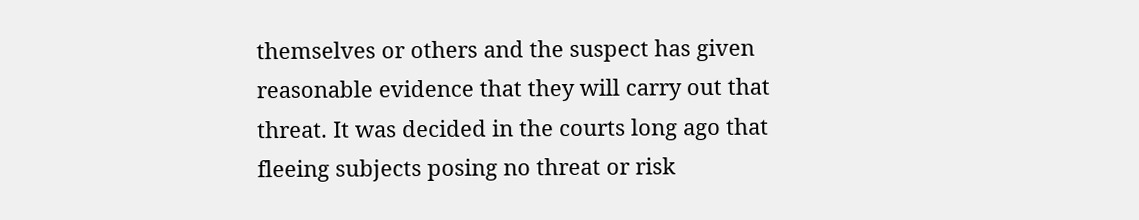themselves or others and the suspect has given reasonable evidence that they will carry out that threat. It was decided in the courts long ago that fleeing subjects posing no threat or risk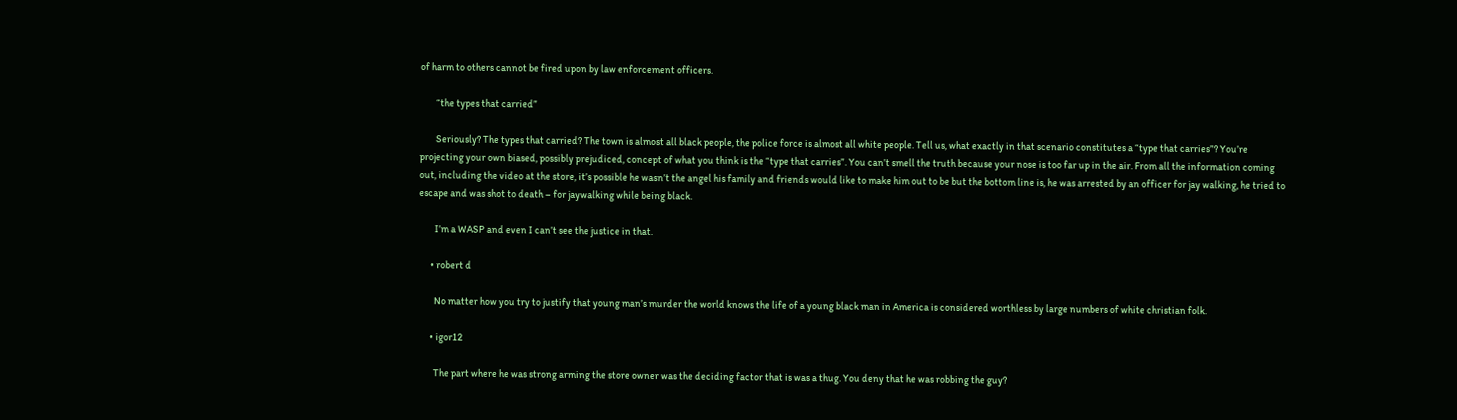of harm to others cannot be fired upon by law enforcement officers.

        “the types that carried”

        Seriously? The types that carried? The town is almost all black people, the police force is almost all white people. Tell us, what exactly in that scenario constitutes a “type that carries”? You’re projecting your own biased, possibly prejudiced, concept of what you think is the “type that carries”. You can’t smell the truth because your nose is too far up in the air. From all the information coming out, including the video at the store, it’s possible he wasn’t the angel his family and friends would like to make him out to be but the bottom line is, he was arrested by an officer for jay walking, he tried to escape and was shot to death – for jaywalking while being black.

        I’m a WASP and even I can’t see the justice in that.

      • robert d

        No matter how you try to justify that young man’s murder the world knows the life of a young black man in America is considered worthless by large numbers of white christian folk.

      • igor12

        The part where he was strong arming the store owner was the deciding factor that is was a thug. You deny that he was robbing the guy?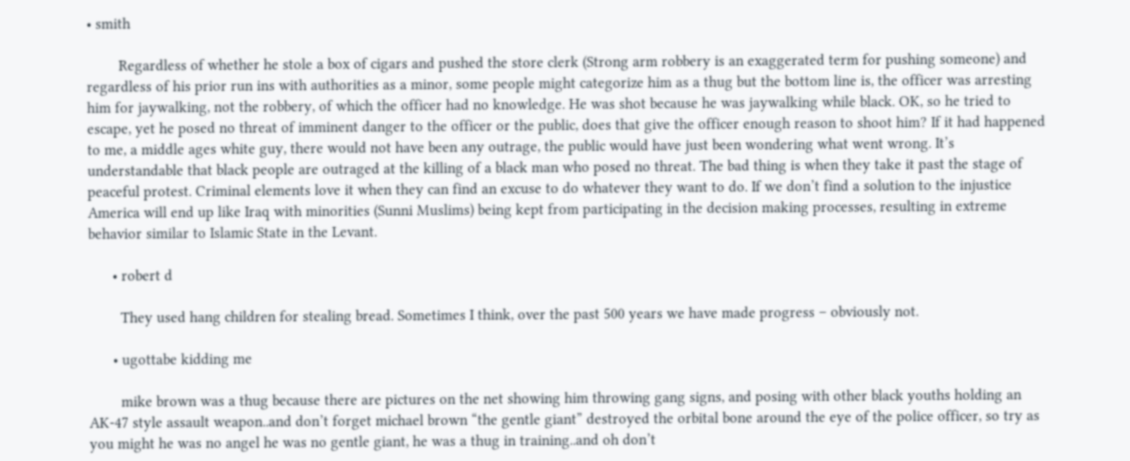• smith

        Regardless of whether he stole a box of cigars and pushed the store clerk (Strong arm robbery is an exaggerated term for pushing someone) and regardless of his prior run ins with authorities as a minor, some people might categorize him as a thug but the bottom line is, the officer was arresting him for jaywalking, not the robbery, of which the officer had no knowledge. He was shot because he was jaywalking while black. OK, so he tried to escape, yet he posed no threat of imminent danger to the officer or the public, does that give the officer enough reason to shoot him? If it had happened to me, a middle ages white guy, there would not have been any outrage, the public would have just been wondering what went wrong. It’s understandable that black people are outraged at the killing of a black man who posed no threat. The bad thing is when they take it past the stage of peaceful protest. Criminal elements love it when they can find an excuse to do whatever they want to do. If we don’t find a solution to the injustice America will end up like Iraq with minorities (Sunni Muslims) being kept from participating in the decision making processes, resulting in extreme behavior similar to Islamic State in the Levant.

      • robert d

        They used hang children for stealing bread. Sometimes I think, over the past 500 years we have made progress – obviously not.

      • ugottabe kidding me

        mike brown was a thug because there are pictures on the net showing him throwing gang signs, and posing with other black youths holding an AK-47 style assault weapon..and don’t forget michael brown “the gentle giant” destroyed the orbital bone around the eye of the police officer, so try as you might he was no angel he was no gentle giant, he was a thug in training..and oh don’t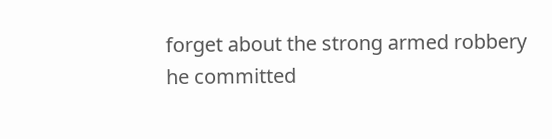forget about the strong armed robbery he committed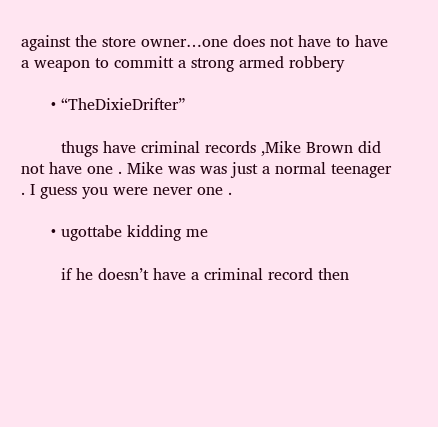against the store owner…one does not have to have a weapon to committ a strong armed robbery

      • “TheDixieDrifter”

        thugs have criminal records ,Mike Brown did not have one . Mike was was just a normal teenager . I guess you were never one .

      • ugottabe kidding me

        if he doesn’t have a criminal record then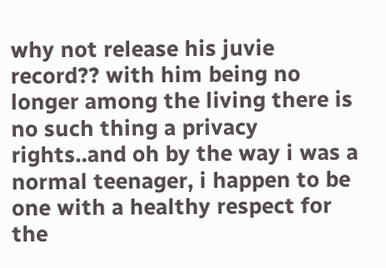why not release his juvie record?? with him being no longer among the living there is no such thing a privacy rights..and oh by the way i was a normal teenager, i happen to be one with a healthy respect for the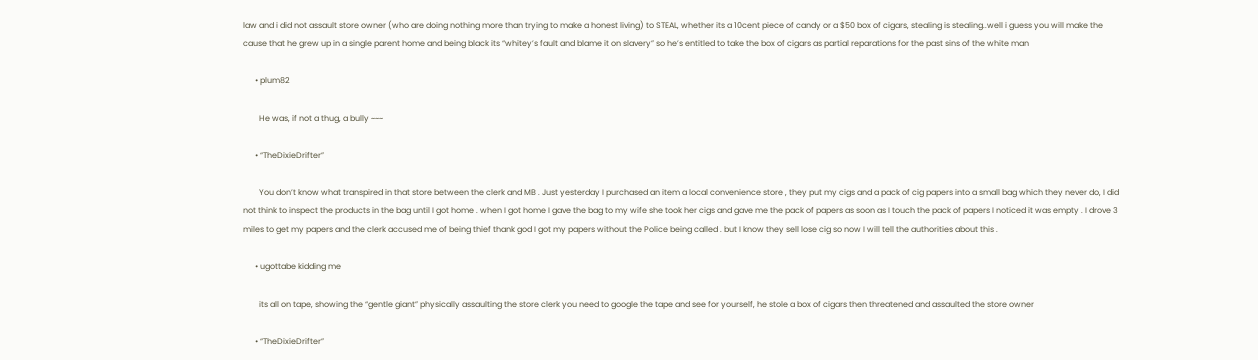law and i did not assault store owner (who are doing nothing more than trying to make a honest living) to STEAL, whether its a 10cent piece of candy or a $50 box of cigars, stealing is stealing..well i guess you will make the cause that he grew up in a single parent home and being black its “whitey’s fault and blame it on slavery” so he’s entitled to take the box of cigars as partial reparations for the past sins of the white man

      • plum82

        He was, if not a thug, a bully ~~~

      • “TheDixieDrifter”

        You don’t know what transpired in that store between the clerk and MB . Just yesterday I purchased an item a local convenience store , they put my cigs and a pack of cig papers into a small bag which they never do, I did not think to inspect the products in the bag until I got home . when I got home I gave the bag to my wife she took her cigs and gave me the pack of papers as soon as I touch the pack of papers I noticed it was empty . I drove 3 miles to get my papers and the clerk accused me of being thief thank god I got my papers without the Police being called . but I know they sell lose cig so now I will tell the authorities about this .

      • ugottabe kidding me

        its all on tape, showing the “gentle giant” physically assaulting the store clerk you need to google the tape and see for yourself, he stole a box of cigars then threatened and assaulted the store owner

      • “TheDixieDrifter”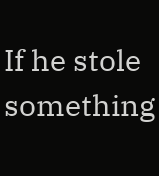If he stole something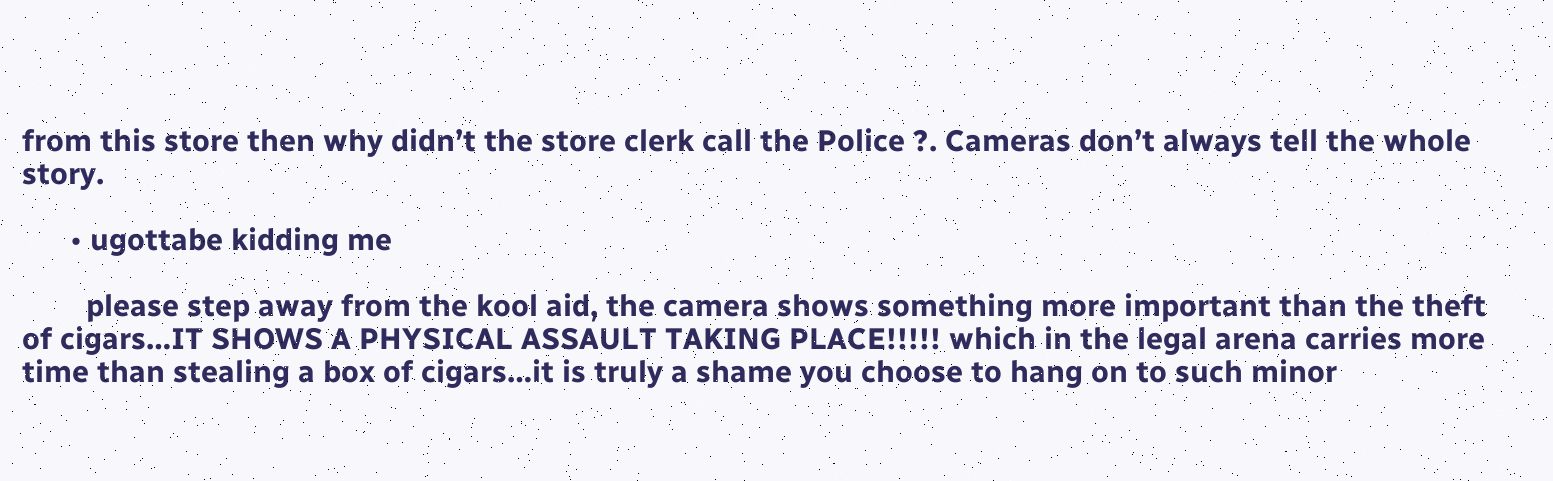from this store then why didn’t the store clerk call the Police ?. Cameras don’t always tell the whole story.

      • ugottabe kidding me

        please step away from the kool aid, the camera shows something more important than the theft of cigars…IT SHOWS A PHYSICAL ASSAULT TAKING PLACE!!!!! which in the legal arena carries more time than stealing a box of cigars…it is truly a shame you choose to hang on to such minor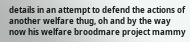details in an attempt to defend the actions of another welfare thug, oh and by the way now his welfare broodmare project mammy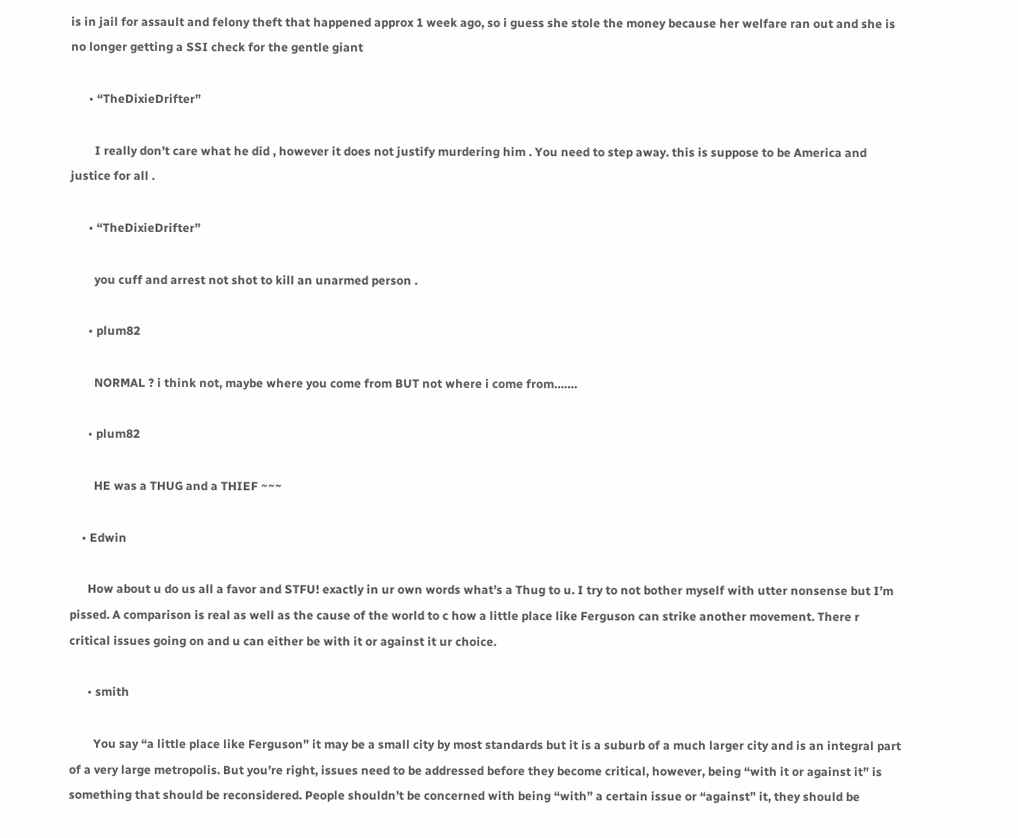is in jail for assault and felony theft that happened approx 1 week ago, so i guess she stole the money because her welfare ran out and she is no longer getting a SSI check for the gentle giant

      • “TheDixieDrifter”

        I really don’t care what he did , however it does not justify murdering him . You need to step away. this is suppose to be America and justice for all .

      • “TheDixieDrifter”

        you cuff and arrest not shot to kill an unarmed person .

      • plum82

        NORMAL ? i think not, maybe where you come from BUT not where i come from…….

      • plum82

        HE was a THUG and a THIEF ~~~

    • Edwin

      How about u do us all a favor and STFU! exactly in ur own words what’s a Thug to u. I try to not bother myself with utter nonsense but I’m pissed. A comparison is real as well as the cause of the world to c how a little place like Ferguson can strike another movement. There r critical issues going on and u can either be with it or against it ur choice.

      • smith

        You say “a little place like Ferguson” it may be a small city by most standards but it is a suburb of a much larger city and is an integral part of a very large metropolis. But you’re right, issues need to be addressed before they become critical, however, being “with it or against it” is something that should be reconsidered. People shouldn’t be concerned with being “with” a certain issue or “against” it, they should be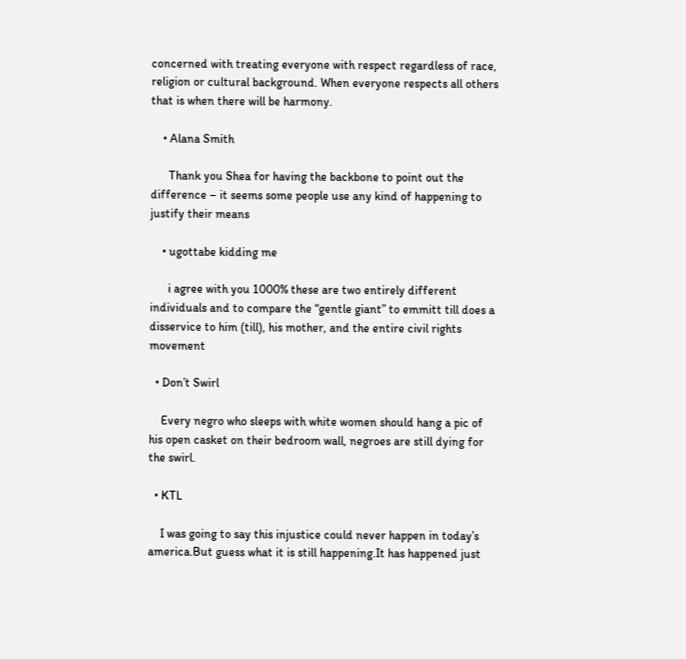concerned with treating everyone with respect regardless of race, religion or cultural background. When everyone respects all others that is when there will be harmony.

    • Alana Smith

      Thank you Shea for having the backbone to point out the difference – it seems some people use any kind of happening to justify their means

    • ugottabe kidding me

      i agree with you 1000% these are two entirely different individuals and to compare the “gentle giant” to emmitt till does a disservice to him (till), his mother, and the entire civil rights movement

  • Don’t Swirl

    Every negro who sleeps with white women should hang a pic of his open casket on their bedroom wall, negroes are still dying for the swirl.

  • KTL

    I was going to say this injustice could never happen in today’s america.But guess what it is still happening.It has happened just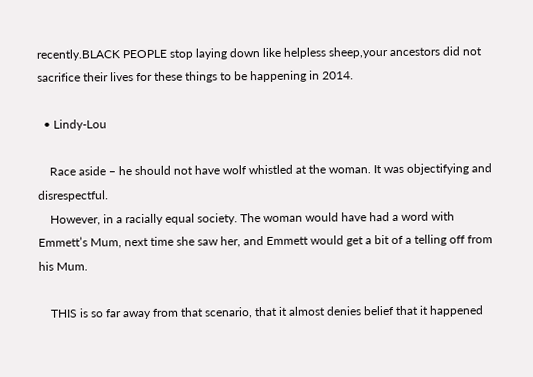recently.BLACK PEOPLE stop laying down like helpless sheep,your ancestors did not sacrifice their lives for these things to be happening in 2014.

  • Lindy-Lou

    Race aside – he should not have wolf whistled at the woman. It was objectifying and disrespectful.
    However, in a racially equal society. The woman would have had a word with Emmett’s Mum, next time she saw her, and Emmett would get a bit of a telling off from his Mum.

    THIS is so far away from that scenario, that it almost denies belief that it happened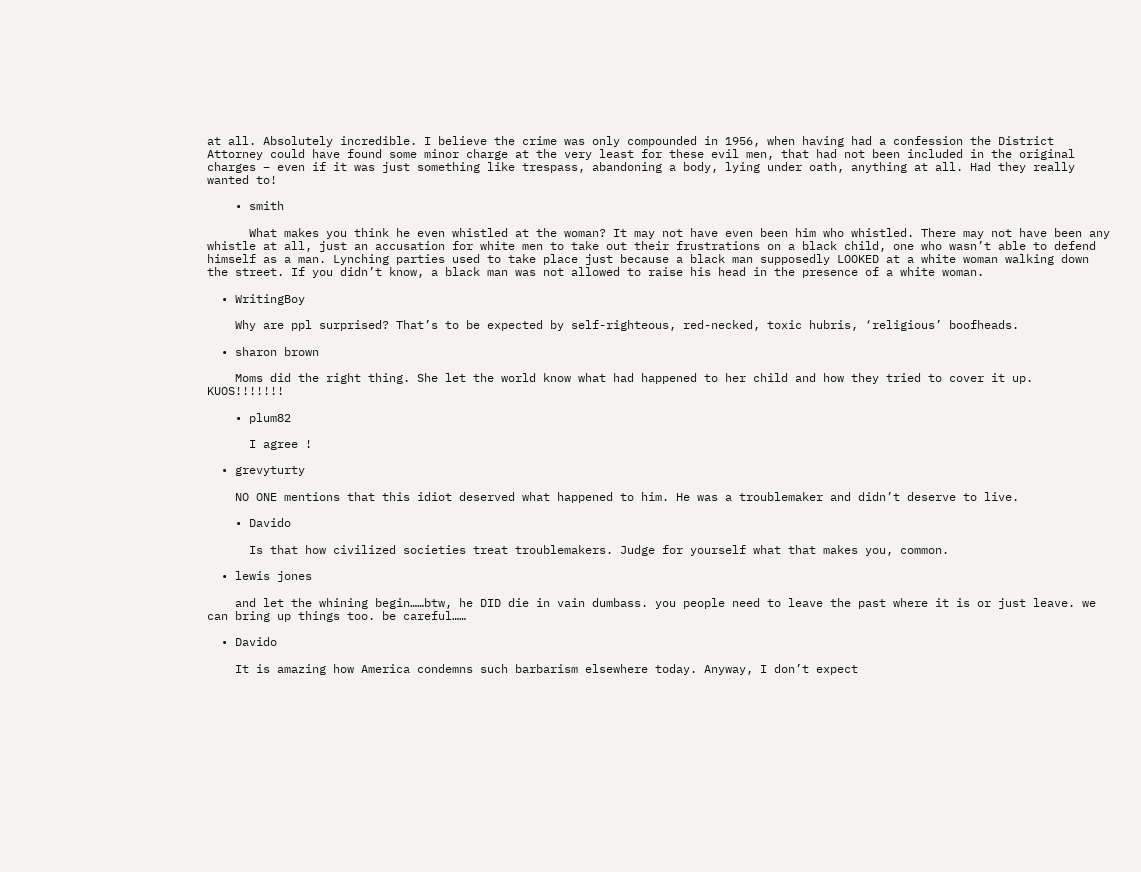at all. Absolutely incredible. I believe the crime was only compounded in 1956, when having had a confession the District Attorney could have found some minor charge at the very least for these evil men, that had not been included in the original charges – even if it was just something like trespass, abandoning a body, lying under oath, anything at all. Had they really wanted to!

    • smith

      What makes you think he even whistled at the woman? It may not have even been him who whistled. There may not have been any whistle at all, just an accusation for white men to take out their frustrations on a black child, one who wasn’t able to defend himself as a man. Lynching parties used to take place just because a black man supposedly LOOKED at a white woman walking down the street. If you didn’t know, a black man was not allowed to raise his head in the presence of a white woman.

  • WritingBoy

    Why are ppl surprised? That’s to be expected by self-righteous, red-necked, toxic hubris, ‘religious’ boofheads.

  • sharon brown

    Moms did the right thing. She let the world know what had happened to her child and how they tried to cover it up. KUOS!!!!!!!

    • plum82

      I agree !

  • grevyturty

    NO ONE mentions that this idiot deserved what happened to him. He was a troublemaker and didn’t deserve to live.

    • Davido

      Is that how civilized societies treat troublemakers. Judge for yourself what that makes you, common.

  • lewis jones

    and let the whining begin……btw, he DID die in vain dumbass. you people need to leave the past where it is or just leave. we can bring up things too. be careful……

  • Davido

    It is amazing how America condemns such barbarism elsewhere today. Anyway, I don’t expect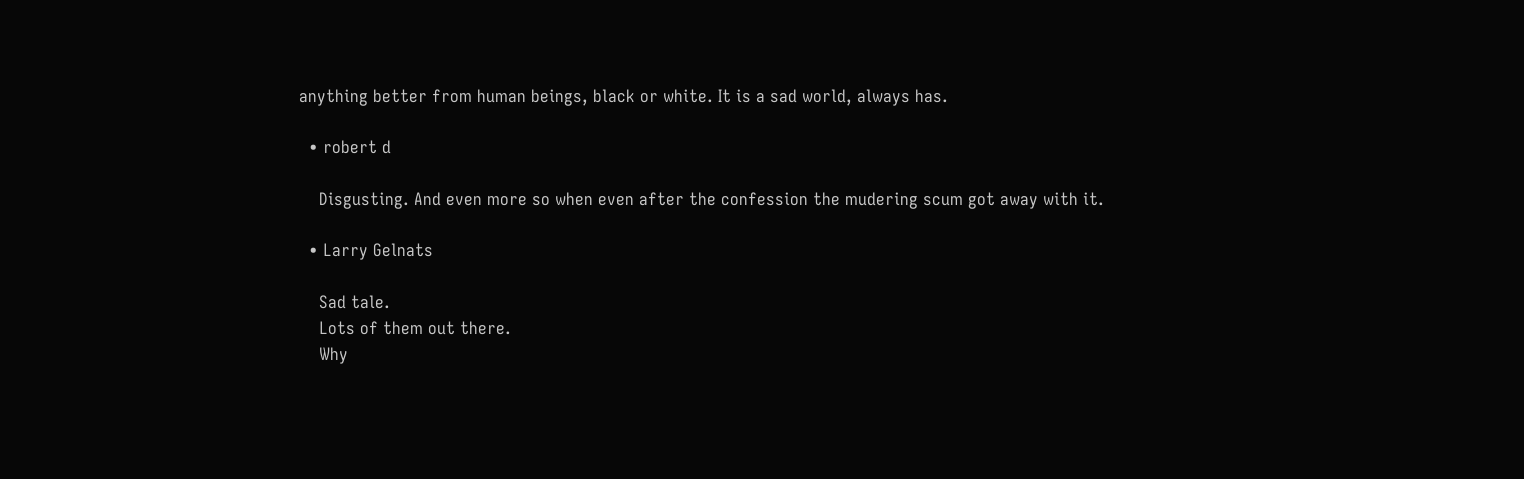anything better from human beings, black or white. It is a sad world, always has.

  • robert d

    Disgusting. And even more so when even after the confession the mudering scum got away with it.

  • Larry Gelnats

    Sad tale.
    Lots of them out there.
    Why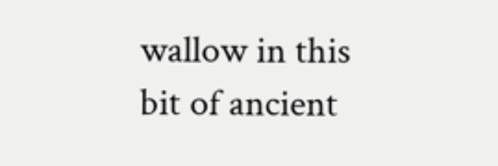wallow in this bit of ancient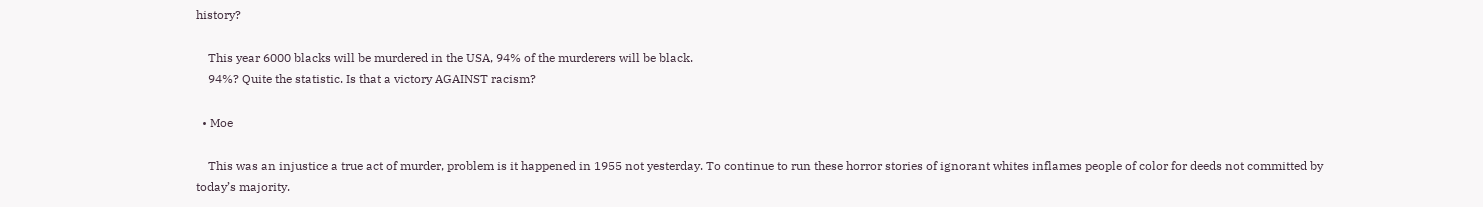history?

    This year 6000 blacks will be murdered in the USA, 94% of the murderers will be black.
    94%? Quite the statistic. Is that a victory AGAINST racism?

  • Moe

    This was an injustice a true act of murder, problem is it happened in 1955 not yesterday. To continue to run these horror stories of ignorant whites inflames people of color for deeds not committed by today’s majority.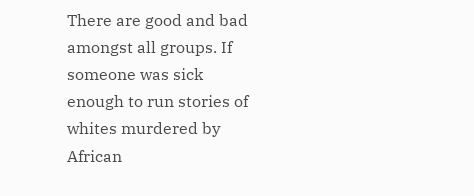There are good and bad amongst all groups. If someone was sick enough to run stories of whites murdered by African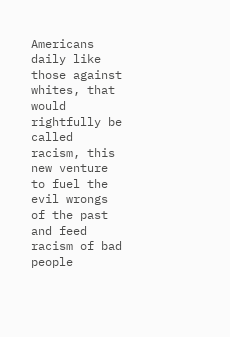Americans daily like those against whites, that would rightfully be called racism, this new venture to fuel the evil wrongs of the past and feed racism of bad people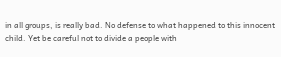in all groups, is really bad. No defense to what happened to this innocent child. Yet be careful not to divide a people with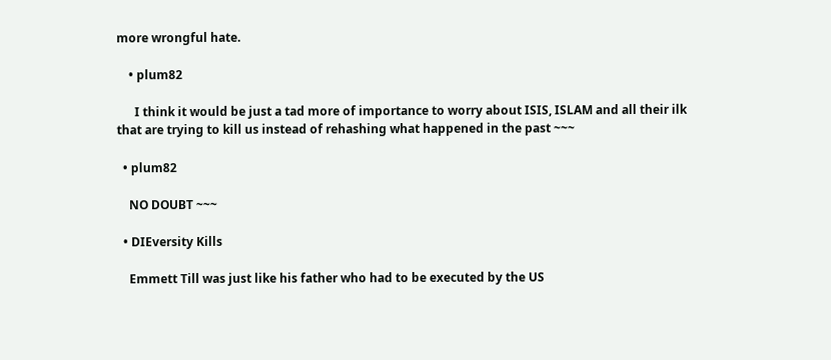more wrongful hate.

    • plum82

      I think it would be just a tad more of importance to worry about ISIS, ISLAM and all their ilk that are trying to kill us instead of rehashing what happened in the past ~~~

  • plum82

    NO DOUBT ~~~

  • DIEversity Kills

    Emmett Till was just like his father who had to be executed by the US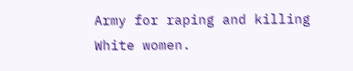Army for raping and killing White women.